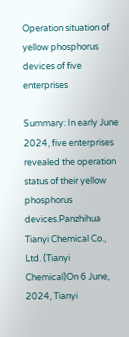Operation situation of yellow phosphorus devices of five enterprises

Summary: In early June 2024, five enterprises revealed the operation status of their yellow phosphorus devices.Panzhihua Tianyi Chemical Co., Ltd. (Tianyi Chemical)On 6 June, 2024, Tianyi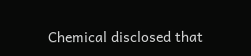Chemical disclosed that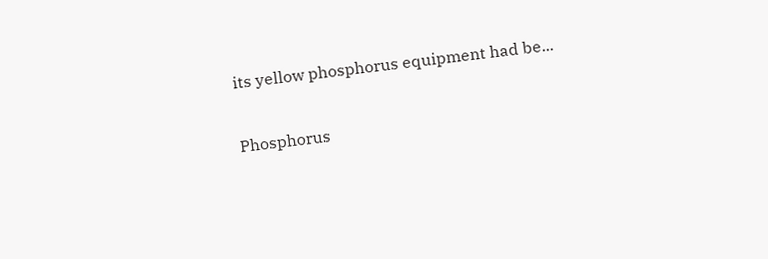its yellow phosphorus equipment had be...

Phosphorus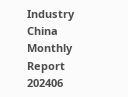Industry China Monthly Report 202406